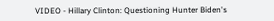VIDEO - Hillary Clinton: Questioning Hunter Biden's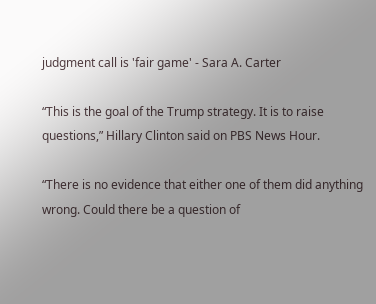judgment call is 'fair game' - Sara A. Carter

“This is the goal of the Trump strategy. It is to raise questions,” Hillary Clinton said on PBS News Hour.

“There is no evidence that either one of them did anything wrong. Could there be a question of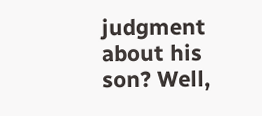judgment about his son? Well,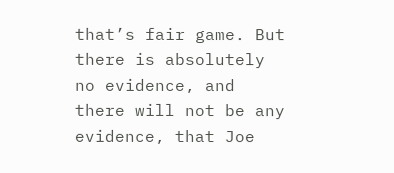that’s fair game. But there is absolutely no evidence, and there will not be any evidence, that Joe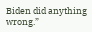Biden did anything wrong.”